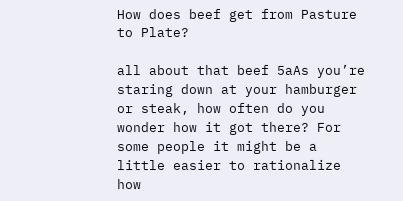How does beef get from Pasture to Plate?

all about that beef 5aAs you’re staring down at your hamburger or steak, how often do you wonder how it got there? For some people it might be a little easier to rationalize how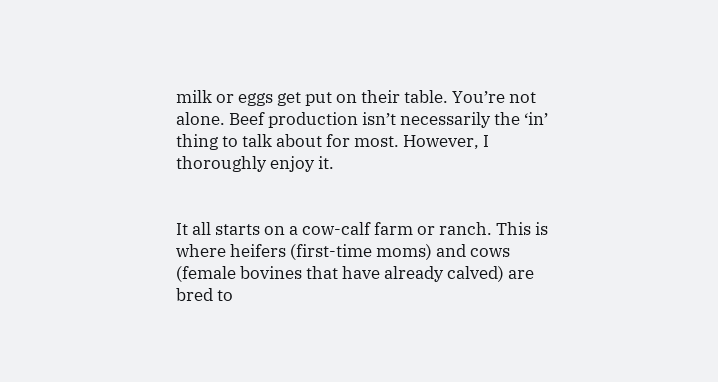milk or eggs get put on their table. You’re not alone. Beef production isn’t necessarily the ‘in’ thing to talk about for most. However, I thoroughly enjoy it.


It all starts on a cow-calf farm or ranch. This is where heifers (first-time moms) and cows (female bovines that have already calved) are bred to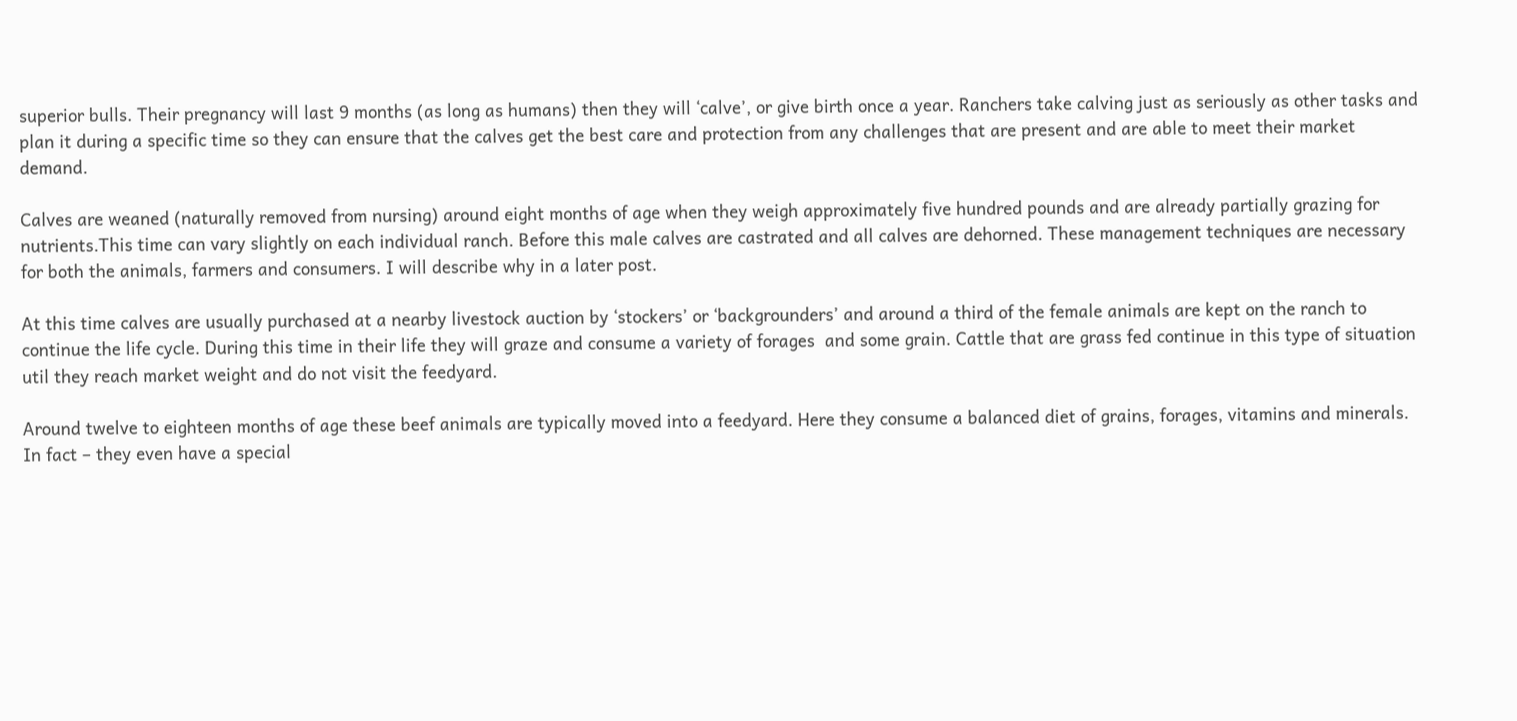superior bulls. Their pregnancy will last 9 months (as long as humans) then they will ‘calve’, or give birth once a year. Ranchers take calving just as seriously as other tasks and plan it during a specific time so they can ensure that the calves get the best care and protection from any challenges that are present and are able to meet their market demand.

Calves are weaned (naturally removed from nursing) around eight months of age when they weigh approximately five hundred pounds and are already partially grazing for nutrients.This time can vary slightly on each individual ranch. Before this male calves are castrated and all calves are dehorned. These management techniques are necessary for both the animals, farmers and consumers. I will describe why in a later post.

At this time calves are usually purchased at a nearby livestock auction by ‘stockers’ or ‘backgrounders’ and around a third of the female animals are kept on the ranch to continue the life cycle. During this time in their life they will graze and consume a variety of forages  and some grain. Cattle that are grass fed continue in this type of situation util they reach market weight and do not visit the feedyard.

Around twelve to eighteen months of age these beef animals are typically moved into a feedyard. Here they consume a balanced diet of grains, forages, vitamins and minerals. In fact – they even have a special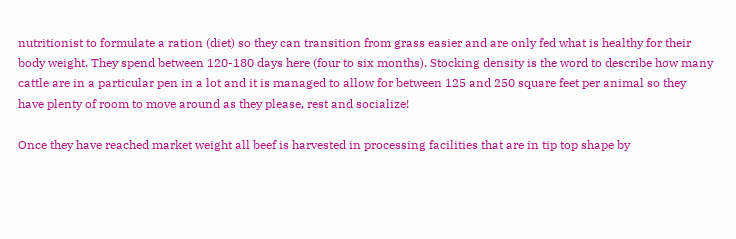nutritionist to formulate a ration (diet) so they can transition from grass easier and are only fed what is healthy for their body weight. They spend between 120-180 days here (four to six months). Stocking density is the word to describe how many cattle are in a particular pen in a lot and it is managed to allow for between 125 and 250 square feet per animal so they have plenty of room to move around as they please, rest and socialize!

Once they have reached market weight all beef is harvested in processing facilities that are in tip top shape by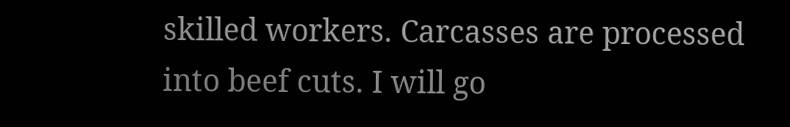skilled workers. Carcasses are processed into beef cuts. I will go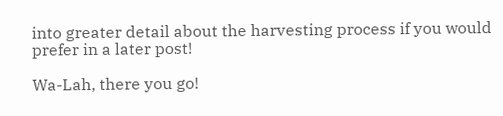into greater detail about the harvesting process if you would prefer in a later post!

Wa-Lah, there you go!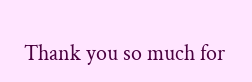Thank you so much for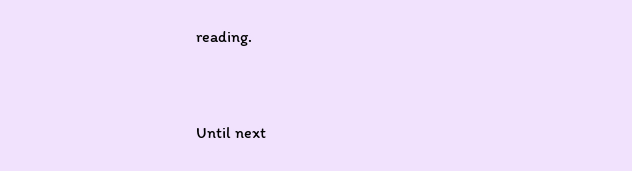reading.


Until next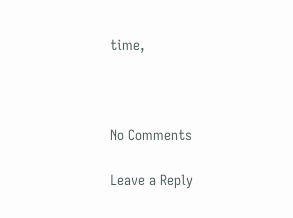time,



No Comments

Leave a Reply